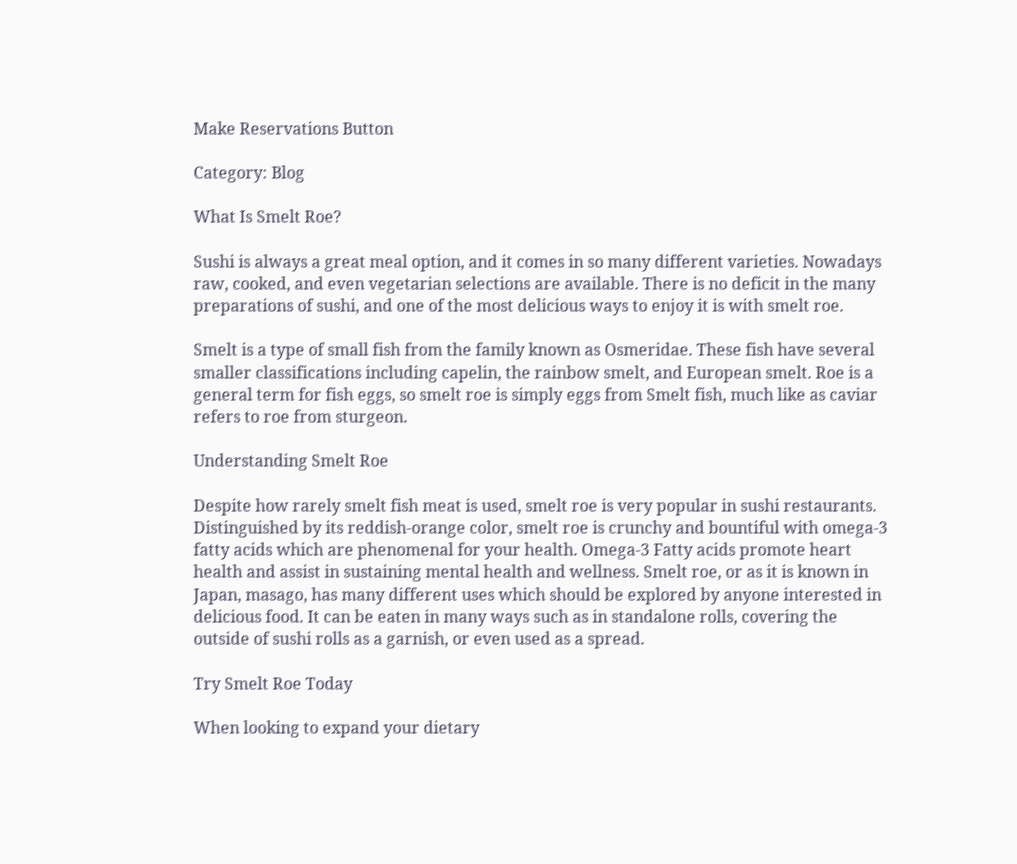Make Reservations Button

Category: Blog

What Is Smelt Roe?

Sushi is always a great meal option, and it comes in so many different varieties. Nowadays raw, cooked, and even vegetarian selections are available. There is no deficit in the many preparations of sushi, and one of the most delicious ways to enjoy it is with smelt roe.

Smelt is a type of small fish from the family known as Osmeridae. These fish have several smaller classifications including capelin, the rainbow smelt, and European smelt. Roe is a general term for fish eggs, so smelt roe is simply eggs from Smelt fish, much like as caviar refers to roe from sturgeon.

Understanding Smelt Roe

Despite how rarely smelt fish meat is used, smelt roe is very popular in sushi restaurants. Distinguished by its reddish-orange color, smelt roe is crunchy and bountiful with omega-3 fatty acids which are phenomenal for your health. Omega-3 Fatty acids promote heart health and assist in sustaining mental health and wellness. Smelt roe, or as it is known in Japan, masago, has many different uses which should be explored by anyone interested in delicious food. It can be eaten in many ways such as in standalone rolls, covering the outside of sushi rolls as a garnish, or even used as a spread.

Try Smelt Roe Today

When looking to expand your dietary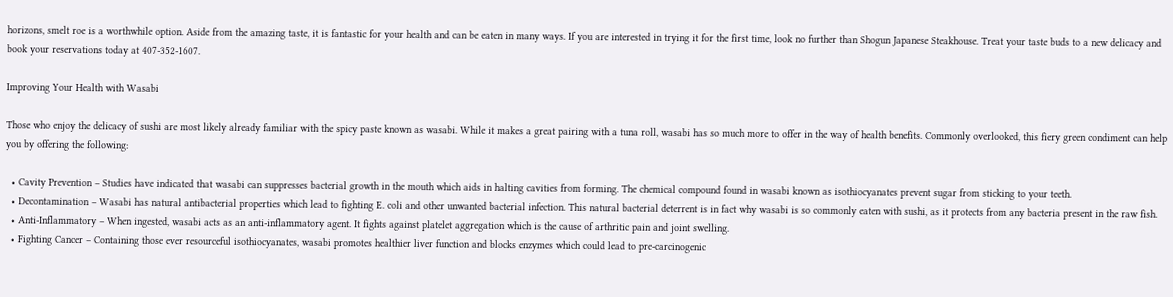horizons, smelt roe is a worthwhile option. Aside from the amazing taste, it is fantastic for your health and can be eaten in many ways. If you are interested in trying it for the first time, look no further than Shogun Japanese Steakhouse. Treat your taste buds to a new delicacy and book your reservations today at 407-352-1607.

Improving Your Health with Wasabi

Those who enjoy the delicacy of sushi are most likely already familiar with the spicy paste known as wasabi. While it makes a great pairing with a tuna roll, wasabi has so much more to offer in the way of health benefits. Commonly overlooked, this fiery green condiment can help you by offering the following:

  • Cavity Prevention – Studies have indicated that wasabi can suppresses bacterial growth in the mouth which aids in halting cavities from forming. The chemical compound found in wasabi known as isothiocyanates prevent sugar from sticking to your teeth.
  • Decontamination – Wasabi has natural antibacterial properties which lead to fighting E. coli and other unwanted bacterial infection. This natural bacterial deterrent is in fact why wasabi is so commonly eaten with sushi, as it protects from any bacteria present in the raw fish.
  • Anti-Inflammatory – When ingested, wasabi acts as an anti-inflammatory agent. It fights against platelet aggregation which is the cause of arthritic pain and joint swelling.
  • Fighting Cancer – Containing those ever resourceful isothiocyanates, wasabi promotes healthier liver function and blocks enzymes which could lead to pre-carcinogenic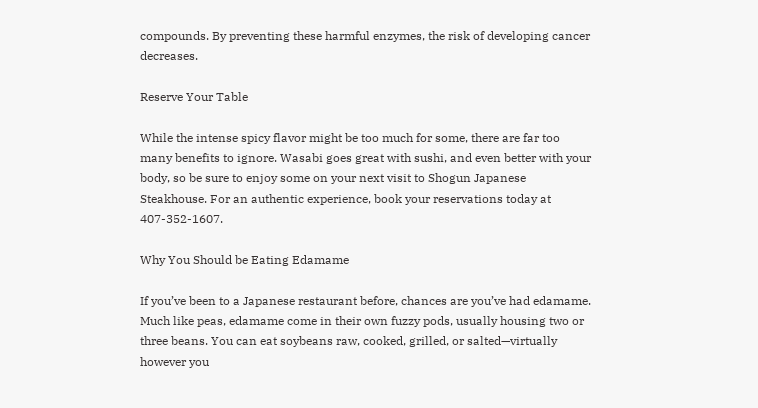compounds. By preventing these harmful enzymes, the risk of developing cancer decreases.

Reserve Your Table

While the intense spicy flavor might be too much for some, there are far too many benefits to ignore. Wasabi goes great with sushi, and even better with your body, so be sure to enjoy some on your next visit to Shogun Japanese Steakhouse. For an authentic experience, book your reservations today at 407-352-1607.

Why You Should be Eating Edamame

If you’ve been to a Japanese restaurant before, chances are you’ve had edamame. Much like peas, edamame come in their own fuzzy pods, usually housing two or three beans. You can eat soybeans raw, cooked, grilled, or salted—virtually however you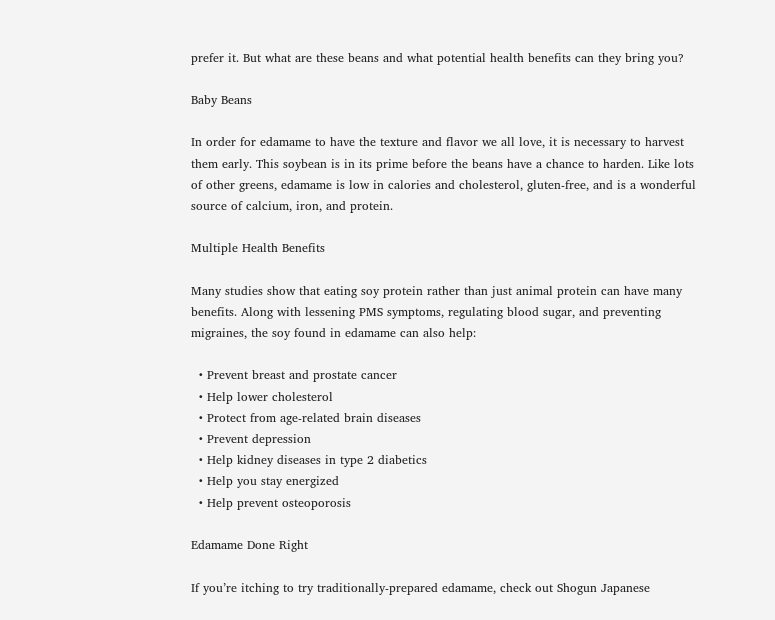prefer it. But what are these beans and what potential health benefits can they bring you?

Baby Beans

In order for edamame to have the texture and flavor we all love, it is necessary to harvest them early. This soybean is in its prime before the beans have a chance to harden. Like lots of other greens, edamame is low in calories and cholesterol, gluten-free, and is a wonderful source of calcium, iron, and protein.

Multiple Health Benefits

Many studies show that eating soy protein rather than just animal protein can have many benefits. Along with lessening PMS symptoms, regulating blood sugar, and preventing migraines, the soy found in edamame can also help:

  • Prevent breast and prostate cancer
  • Help lower cholesterol
  • Protect from age-related brain diseases
  • Prevent depression
  • Help kidney diseases in type 2 diabetics
  • Help you stay energized
  • Help prevent osteoporosis

Edamame Done Right

If you’re itching to try traditionally-prepared edamame, check out Shogun Japanese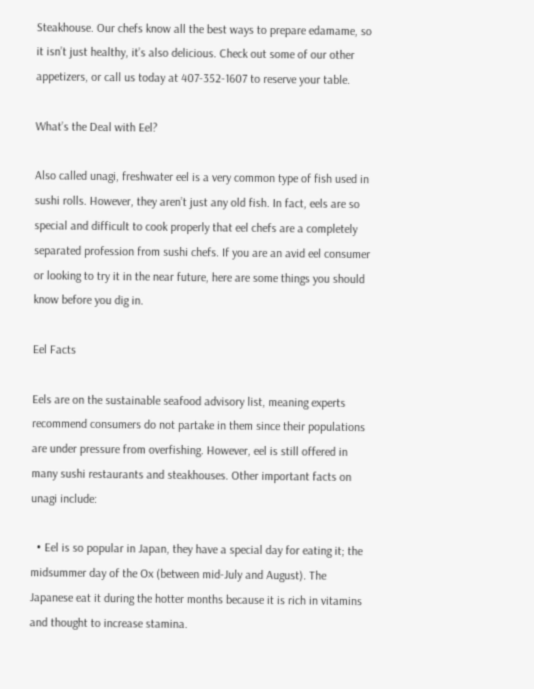Steakhouse. Our chefs know all the best ways to prepare edamame, so it isn’t just healthy, it’s also delicious. Check out some of our other appetizers, or call us today at 407-352-1607 to reserve your table.

What’s the Deal with Eel?

Also called unagi, freshwater eel is a very common type of fish used in sushi rolls. However, they aren’t just any old fish. In fact, eels are so special and difficult to cook properly that eel chefs are a completely separated profession from sushi chefs. If you are an avid eel consumer or looking to try it in the near future, here are some things you should know before you dig in.

Eel Facts

Eels are on the sustainable seafood advisory list, meaning experts recommend consumers do not partake in them since their populations are under pressure from overfishing. However, eel is still offered in many sushi restaurants and steakhouses. Other important facts on unagi include:

  • Eel is so popular in Japan, they have a special day for eating it; the midsummer day of the Ox (between mid-July and August). The Japanese eat it during the hotter months because it is rich in vitamins and thought to increase stamina.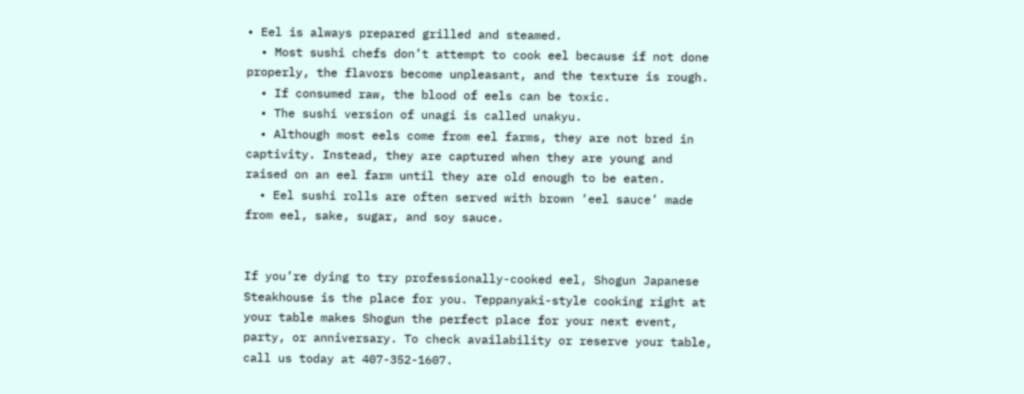• Eel is always prepared grilled and steamed.
  • Most sushi chefs don’t attempt to cook eel because if not done properly, the flavors become unpleasant, and the texture is rough.
  • If consumed raw, the blood of eels can be toxic.
  • The sushi version of unagi is called unakyu.
  • Although most eels come from eel farms, they are not bred in captivity. Instead, they are captured when they are young and raised on an eel farm until they are old enough to be eaten.
  • Eel sushi rolls are often served with brown ‘eel sauce’ made from eel, sake, sugar, and soy sauce.


If you’re dying to try professionally-cooked eel, Shogun Japanese Steakhouse is the place for you. Teppanyaki-style cooking right at your table makes Shogun the perfect place for your next event, party, or anniversary. To check availability or reserve your table, call us today at 407-352-1607.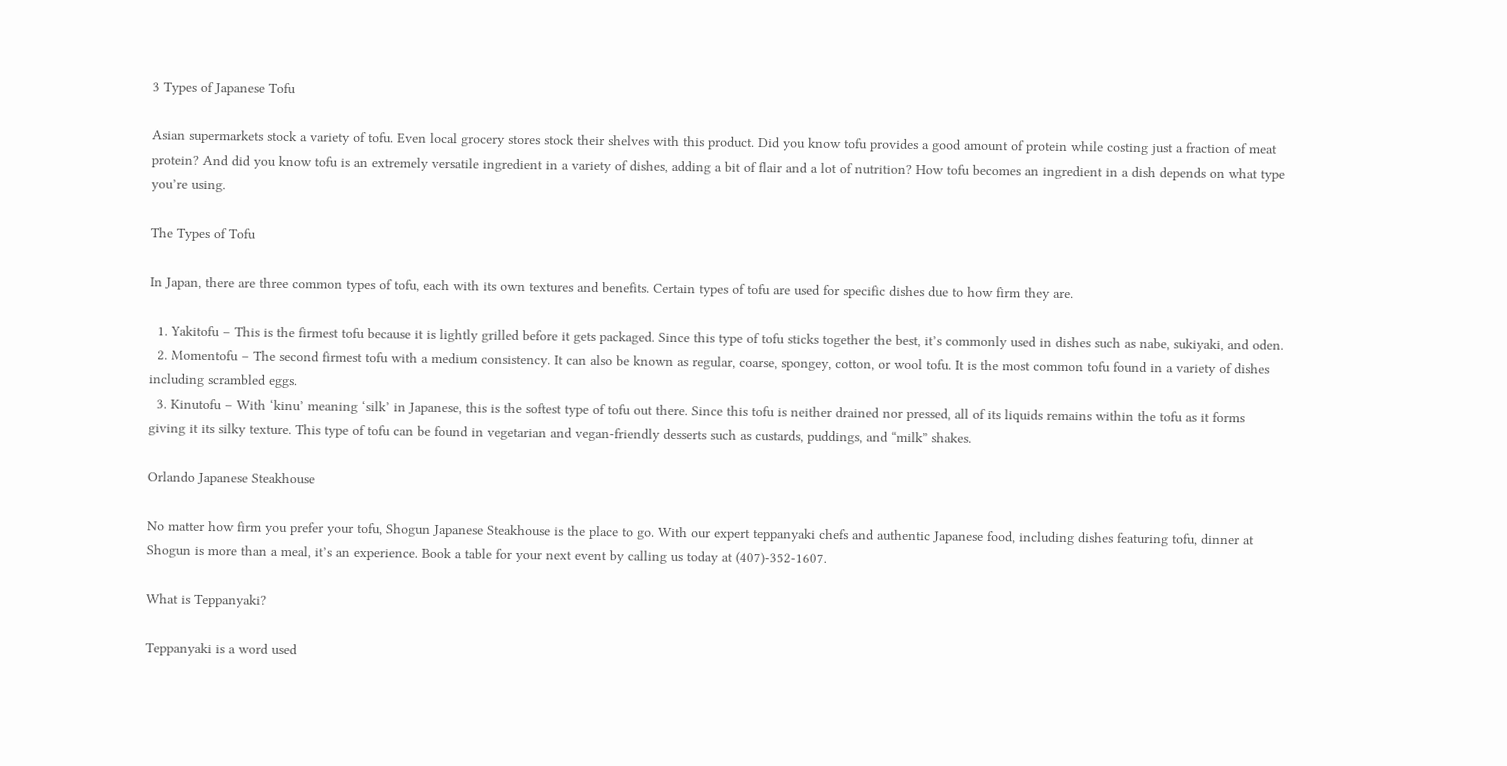3 Types of Japanese Tofu

Asian supermarkets stock a variety of tofu. Even local grocery stores stock their shelves with this product. Did you know tofu provides a good amount of protein while costing just a fraction of meat protein? And did you know tofu is an extremely versatile ingredient in a variety of dishes, adding a bit of flair and a lot of nutrition? How tofu becomes an ingredient in a dish depends on what type you’re using.

The Types of Tofu

In Japan, there are three common types of tofu, each with its own textures and benefits. Certain types of tofu are used for specific dishes due to how firm they are.

  1. Yakitofu – This is the firmest tofu because it is lightly grilled before it gets packaged. Since this type of tofu sticks together the best, it’s commonly used in dishes such as nabe, sukiyaki, and oden.
  2. Momentofu – The second firmest tofu with a medium consistency. It can also be known as regular, coarse, spongey, cotton, or wool tofu. It is the most common tofu found in a variety of dishes including scrambled eggs.
  3. Kinutofu – With ‘kinu’ meaning ‘silk’ in Japanese, this is the softest type of tofu out there. Since this tofu is neither drained nor pressed, all of its liquids remains within the tofu as it forms giving it its silky texture. This type of tofu can be found in vegetarian and vegan-friendly desserts such as custards, puddings, and “milk” shakes.

Orlando Japanese Steakhouse

No matter how firm you prefer your tofu, Shogun Japanese Steakhouse is the place to go. With our expert teppanyaki chefs and authentic Japanese food, including dishes featuring tofu, dinner at Shogun is more than a meal, it’s an experience. Book a table for your next event by calling us today at (407)-352-1607.

What is Teppanyaki?

Teppanyaki is a word used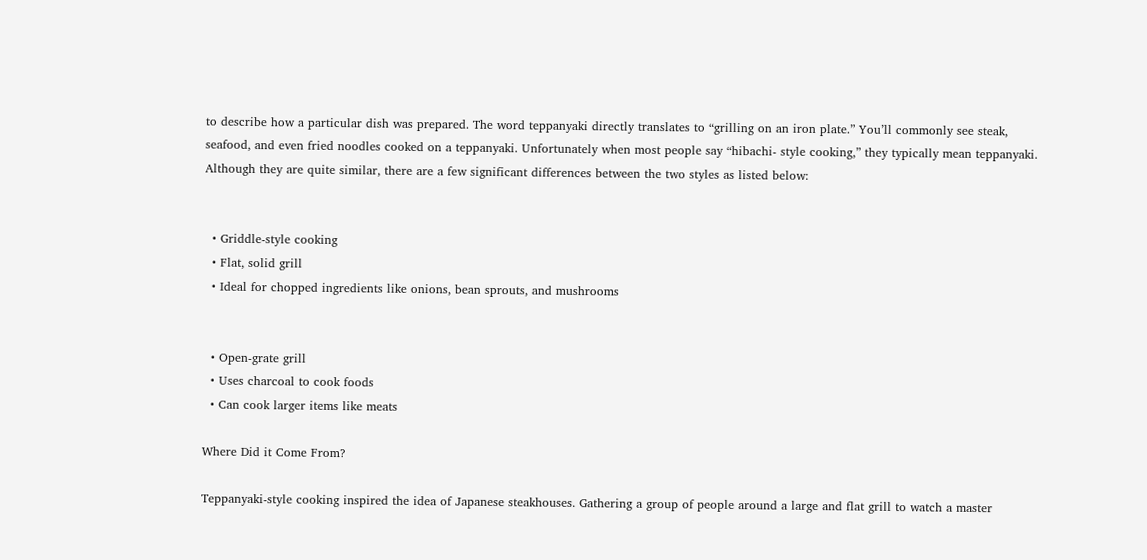to describe how a particular dish was prepared. The word teppanyaki directly translates to “grilling on an iron plate.” You’ll commonly see steak, seafood, and even fried noodles cooked on a teppanyaki. Unfortunately when most people say “hibachi- style cooking,” they typically mean teppanyaki. Although they are quite similar, there are a few significant differences between the two styles as listed below:


  • Griddle-style cooking
  • Flat, solid grill
  • Ideal for chopped ingredients like onions, bean sprouts, and mushrooms


  • Open-grate grill
  • Uses charcoal to cook foods
  • Can cook larger items like meats

Where Did it Come From?

Teppanyaki-style cooking inspired the idea of Japanese steakhouses. Gathering a group of people around a large and flat grill to watch a master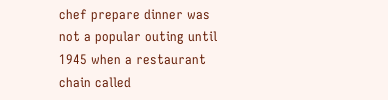chef prepare dinner was not a popular outing until 1945 when a restaurant chain called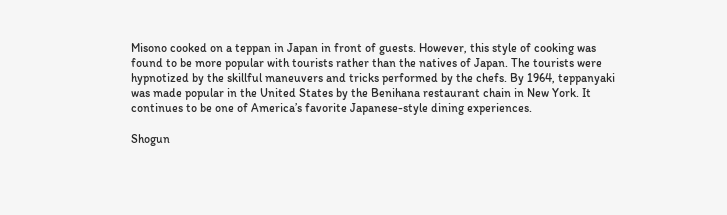Misono cooked on a teppan in Japan in front of guests. However, this style of cooking was found to be more popular with tourists rather than the natives of Japan. The tourists were hypnotized by the skillful maneuvers and tricks performed by the chefs. By 1964, teppanyaki was made popular in the United States by the Benihana restaurant chain in New York. It continues to be one of America’s favorite Japanese-style dining experiences.

Shogun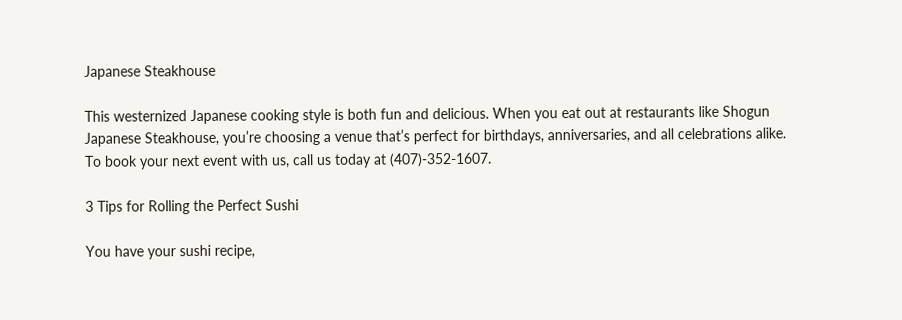Japanese Steakhouse

This westernized Japanese cooking style is both fun and delicious. When you eat out at restaurants like Shogun Japanese Steakhouse, you’re choosing a venue that’s perfect for birthdays, anniversaries, and all celebrations alike. To book your next event with us, call us today at (407)-352-1607.

3 Tips for Rolling the Perfect Sushi

You have your sushi recipe,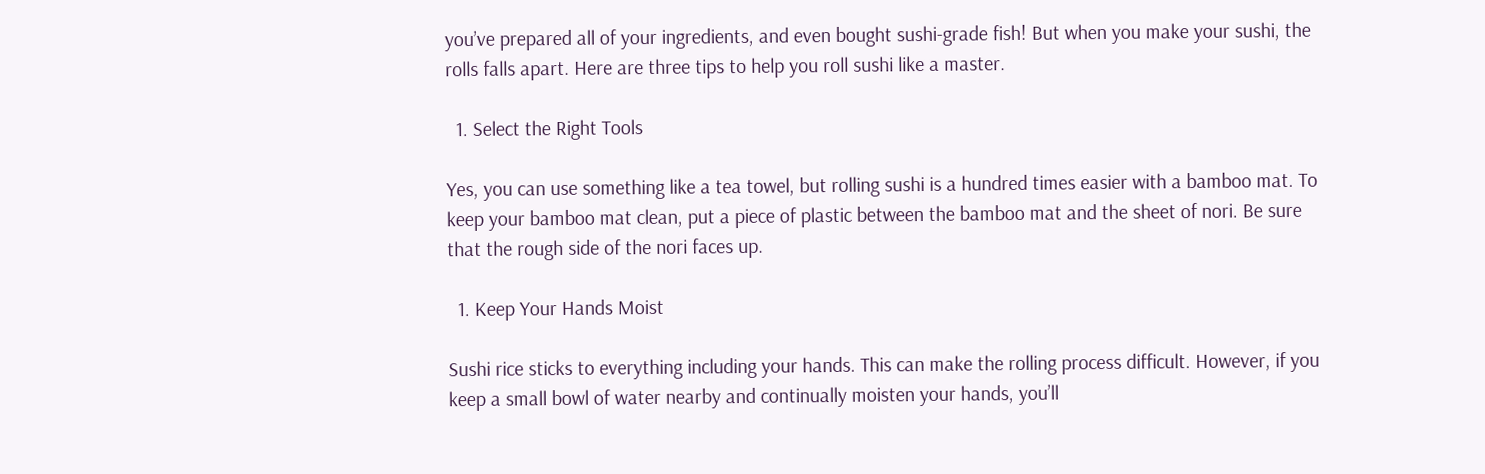you’ve prepared all of your ingredients, and even bought sushi-grade fish! But when you make your sushi, the rolls falls apart. Here are three tips to help you roll sushi like a master.

  1. Select the Right Tools

Yes, you can use something like a tea towel, but rolling sushi is a hundred times easier with a bamboo mat. To keep your bamboo mat clean, put a piece of plastic between the bamboo mat and the sheet of nori. Be sure that the rough side of the nori faces up.

  1. Keep Your Hands Moist

Sushi rice sticks to everything including your hands. This can make the rolling process difficult. However, if you keep a small bowl of water nearby and continually moisten your hands, you’ll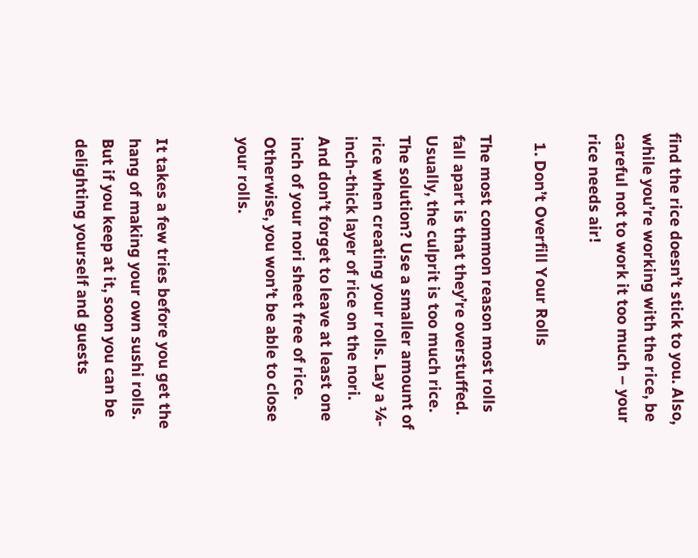find the rice doesn’t stick to you. Also, while you’re working with the rice, be careful not to work it too much – your rice needs air!

  1. Don’t Overfill Your Rolls

The most common reason most rolls fall apart is that they’re overstuffed. Usually, the culprit is too much rice. The solution? Use a smaller amount of rice when creating your rolls. Lay a ¼-inch-thick layer of rice on the nori. And don’t forget to leave at least one inch of your nori sheet free of rice. Otherwise, you won’t be able to close your rolls.


It takes a few tries before you get the hang of making your own sushi rolls. But if you keep at it, soon you can be delighting yourself and guests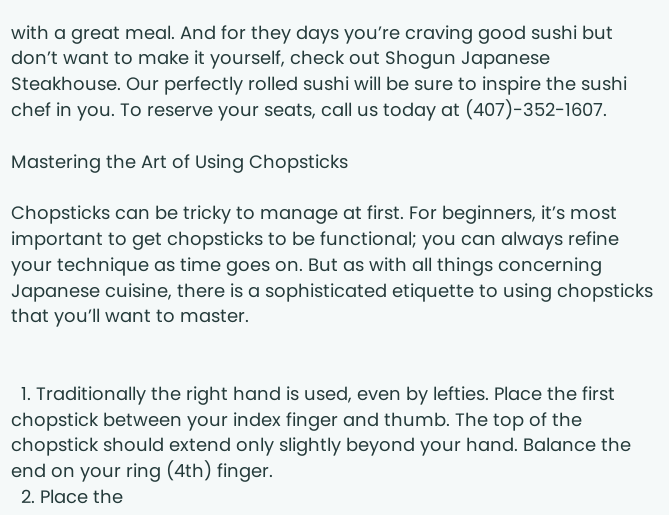with a great meal. And for they days you’re craving good sushi but don’t want to make it yourself, check out Shogun Japanese Steakhouse. Our perfectly rolled sushi will be sure to inspire the sushi chef in you. To reserve your seats, call us today at (407)-352-1607.

Mastering the Art of Using Chopsticks

Chopsticks can be tricky to manage at first. For beginners, it’s most important to get chopsticks to be functional; you can always refine your technique as time goes on. But as with all things concerning Japanese cuisine, there is a sophisticated etiquette to using chopsticks that you’ll want to master.


  1. Traditionally the right hand is used, even by lefties. Place the first chopstick between your index finger and thumb. The top of the chopstick should extend only slightly beyond your hand. Balance the end on your ring (4th) finger.
  2. Place the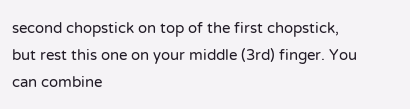second chopstick on top of the first chopstick, but rest this one on your middle (3rd) finger. You can combine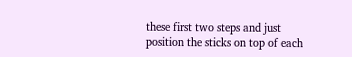these first two steps and just position the sticks on top of each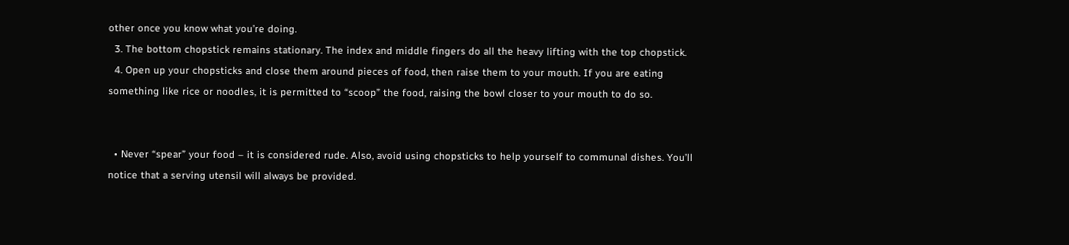other once you know what you’re doing.
  3. The bottom chopstick remains stationary. The index and middle fingers do all the heavy lifting with the top chopstick.
  4. Open up your chopsticks and close them around pieces of food, then raise them to your mouth. If you are eating something like rice or noodles, it is permitted to “scoop” the food, raising the bowl closer to your mouth to do so.


  • Never “spear” your food – it is considered rude. Also, avoid using chopsticks to help yourself to communal dishes. You’ll notice that a serving utensil will always be provided.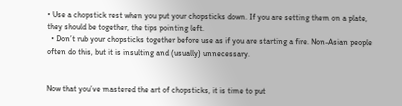• Use a chopstick rest when you put your chopsticks down. If you are setting them on a plate, they should be together, the tips pointing left.
  • Don’t rub your chopsticks together before use as if you are starting a fire. Non-Asian people often do this, but it is insulting and (usually) unnecessary.


Now that you’ve mastered the art of chopsticks, it is time to put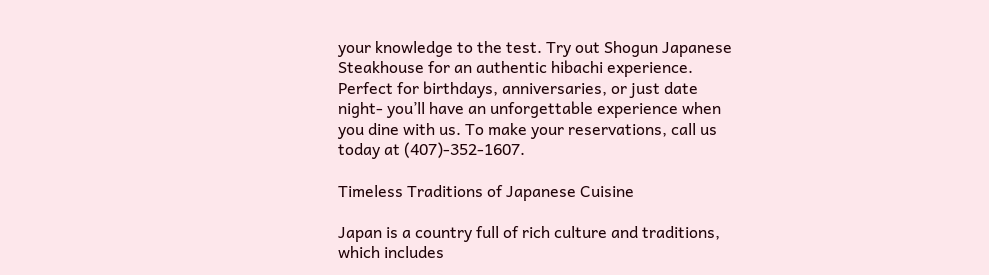your knowledge to the test. Try out Shogun Japanese Steakhouse for an authentic hibachi experience. Perfect for birthdays, anniversaries, or just date night- you’ll have an unforgettable experience when you dine with us. To make your reservations, call us today at (407)-352-1607.

Timeless Traditions of Japanese Cuisine

Japan is a country full of rich culture and traditions, which includes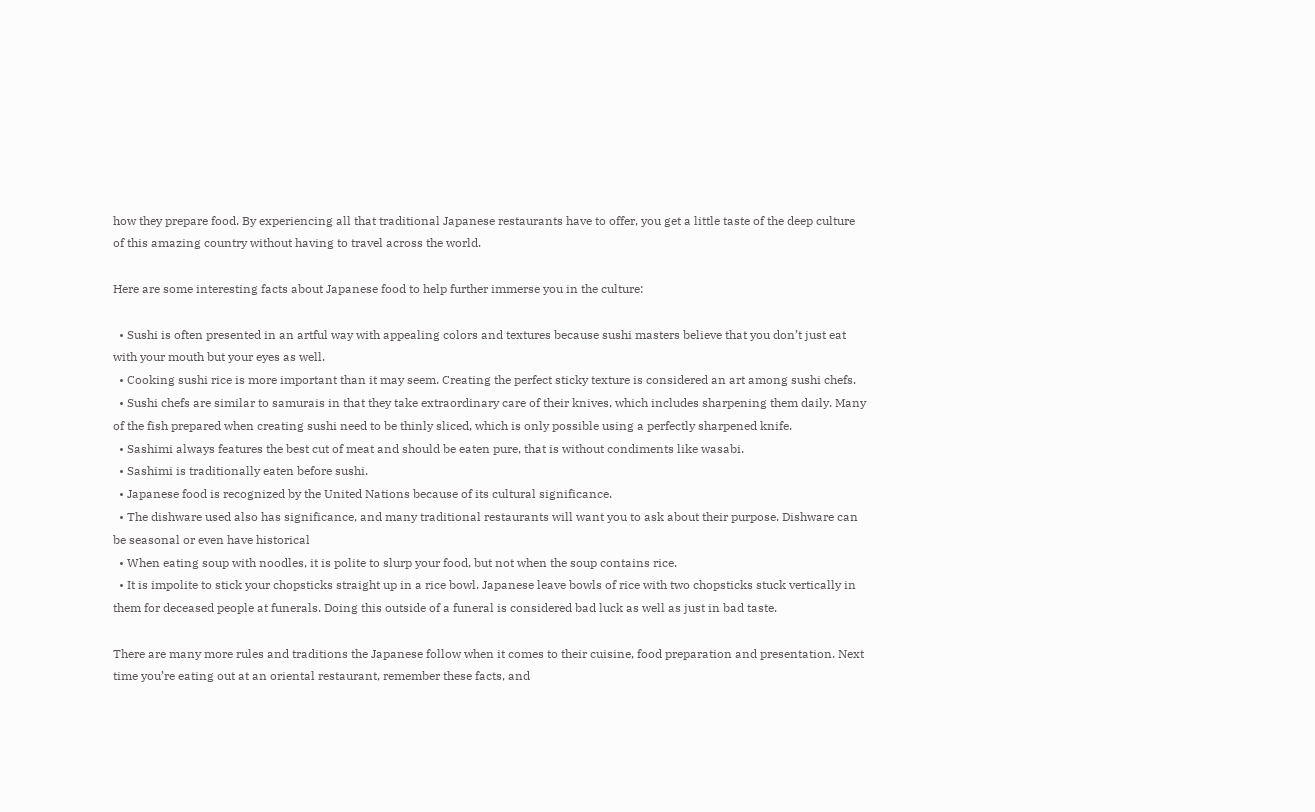how they prepare food. By experiencing all that traditional Japanese restaurants have to offer, you get a little taste of the deep culture of this amazing country without having to travel across the world.

Here are some interesting facts about Japanese food to help further immerse you in the culture:

  • Sushi is often presented in an artful way with appealing colors and textures because sushi masters believe that you don’t just eat with your mouth but your eyes as well.
  • Cooking sushi rice is more important than it may seem. Creating the perfect sticky texture is considered an art among sushi chefs.
  • Sushi chefs are similar to samurais in that they take extraordinary care of their knives, which includes sharpening them daily. Many of the fish prepared when creating sushi need to be thinly sliced, which is only possible using a perfectly sharpened knife.
  • Sashimi always features the best cut of meat and should be eaten pure, that is without condiments like wasabi.
  • Sashimi is traditionally eaten before sushi.
  • Japanese food is recognized by the United Nations because of its cultural significance.
  • The dishware used also has significance, and many traditional restaurants will want you to ask about their purpose. Dishware can be seasonal or even have historical
  • When eating soup with noodles, it is polite to slurp your food, but not when the soup contains rice.
  • It is impolite to stick your chopsticks straight up in a rice bowl. Japanese leave bowls of rice with two chopsticks stuck vertically in them for deceased people at funerals. Doing this outside of a funeral is considered bad luck as well as just in bad taste.

There are many more rules and traditions the Japanese follow when it comes to their cuisine, food preparation and presentation. Next time you’re eating out at an oriental restaurant, remember these facts, and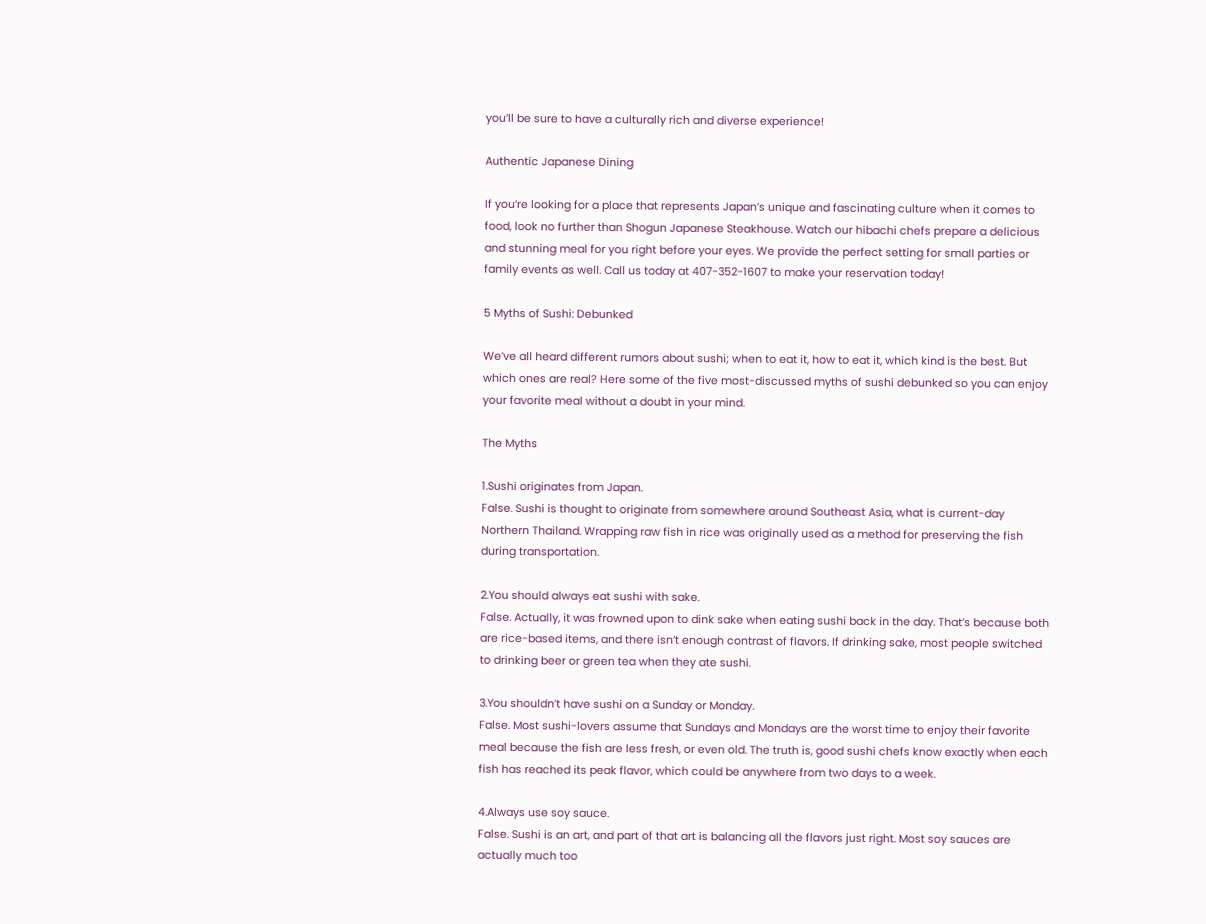you’ll be sure to have a culturally rich and diverse experience!

Authentic Japanese Dining

If you’re looking for a place that represents Japan’s unique and fascinating culture when it comes to food, look no further than Shogun Japanese Steakhouse. Watch our hibachi chefs prepare a delicious and stunning meal for you right before your eyes. We provide the perfect setting for small parties or family events as well. Call us today at 407-352-1607 to make your reservation today!

5 Myths of Sushi: Debunked

We’ve all heard different rumors about sushi; when to eat it, how to eat it, which kind is the best. But which ones are real? Here some of the five most-discussed myths of sushi debunked so you can enjoy your favorite meal without a doubt in your mind.

The Myths

1.Sushi originates from Japan.
False. Sushi is thought to originate from somewhere around Southeast Asia, what is current-day Northern Thailand. Wrapping raw fish in rice was originally used as a method for preserving the fish during transportation.

2.You should always eat sushi with sake.
False. Actually, it was frowned upon to dink sake when eating sushi back in the day. That’s because both are rice-based items, and there isn’t enough contrast of flavors. If drinking sake, most people switched to drinking beer or green tea when they ate sushi.

3.You shouldn’t have sushi on a Sunday or Monday.
False. Most sushi-lovers assume that Sundays and Mondays are the worst time to enjoy their favorite meal because the fish are less fresh, or even old. The truth is, good sushi chefs know exactly when each fish has reached its peak flavor, which could be anywhere from two days to a week.

4.Always use soy sauce.
False. Sushi is an art, and part of that art is balancing all the flavors just right. Most soy sauces are actually much too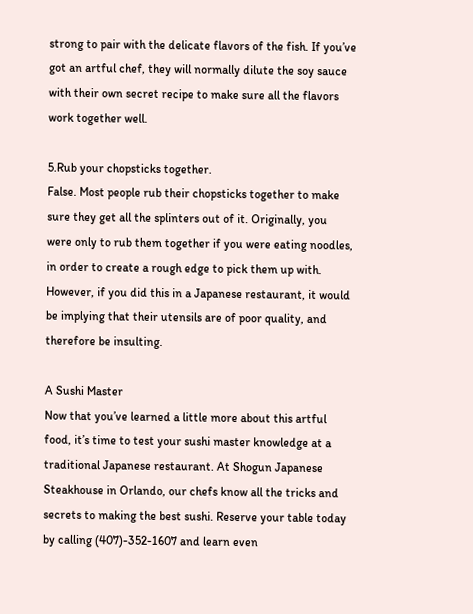strong to pair with the delicate flavors of the fish. If you’ve got an artful chef, they will normally dilute the soy sauce with their own secret recipe to make sure all the flavors work together well.

5.Rub your chopsticks together.
False. Most people rub their chopsticks together to make sure they get all the splinters out of it. Originally, you were only to rub them together if you were eating noodles, in order to create a rough edge to pick them up with. However, if you did this in a Japanese restaurant, it would be implying that their utensils are of poor quality, and therefore be insulting.

A Sushi Master
Now that you’ve learned a little more about this artful food, it’s time to test your sushi master knowledge at a traditional Japanese restaurant. At Shogun Japanese Steakhouse in Orlando, our chefs know all the tricks and secrets to making the best sushi. Reserve your table today by calling (407)-352-1607 and learn even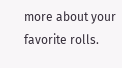more about your favorite rolls.